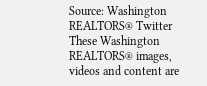Source: Washington REALTORS® Twitter
These Washington REALTORS® images, videos and content are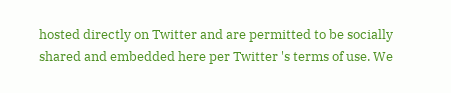hosted directly on Twitter and are permitted to be socially shared and embedded here per Twitter 's terms of use. We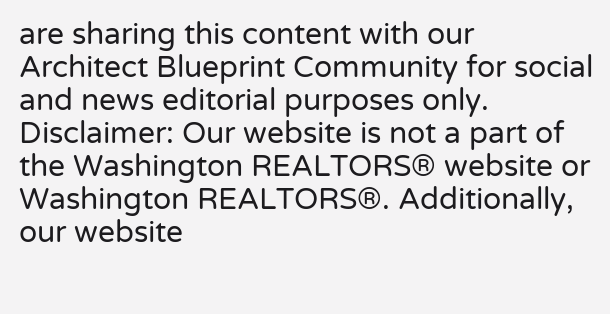are sharing this content with our Architect Blueprint Community for social and news editorial purposes only. Disclaimer: Our website is not a part of the Washington REALTORS® website or Washington REALTORS®. Additionally, our website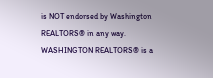is NOT endorsed by Washington REALTORS® in any way. WASHINGTON REALTORS® is a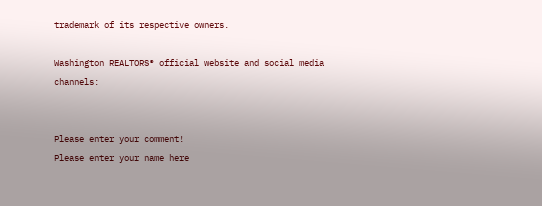trademark of its respective owners.

Washington REALTORS® official website and social media channels:


Please enter your comment!
Please enter your name here